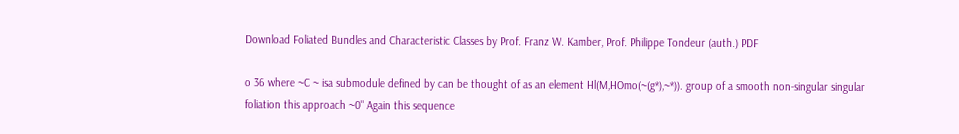Download Foliated Bundles and Characteristic Classes by Prof. Franz W. Kamber, Prof. Philippe Tondeur (auth.) PDF

o 36 where ~C ~ isa submodule defined by can be thought of as an element Hl(M,HOmo(~(g*),~*)). group of a smooth non-singular singular foliation this approach ~0" Again this sequence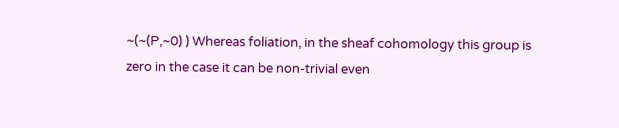~(~(P,~0) ) Whereas foliation, in the sheaf cohomology this group is zero in the case it can be non-trivial even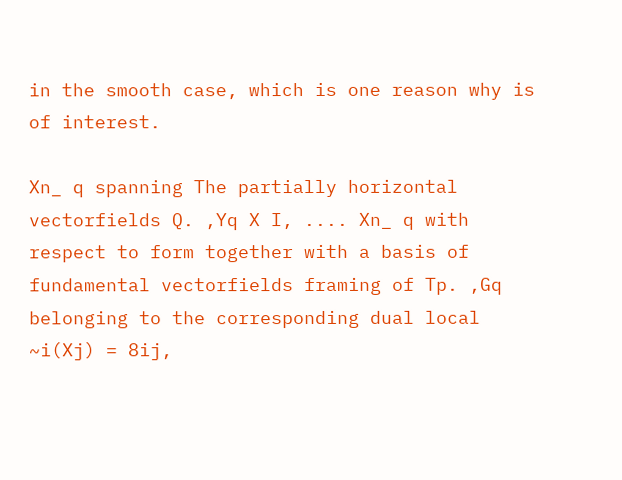in the smooth case, which is one reason why is of interest.

Xn_ q spanning The partially horizontal vectorfields Q. ,Yq X I, .... Xn_ q with respect to form together with a basis of fundamental vectorfields framing of Tp. ,Gq belonging to the corresponding dual local ~i(Xj) = 8ij,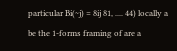particular Bi(~j) = 8ij 81, .... 44) locally a be the 1-forms framing of are a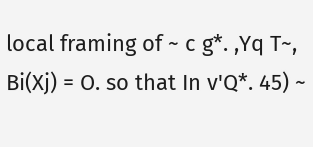local framing of ~ c g*. ,Yq T~, Bi(Xj) = O. so that In v'Q*. 45) ~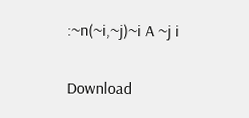:~n(~i,~j)~i A ~j i

Download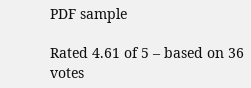PDF sample

Rated 4.61 of 5 – based on 36 votes